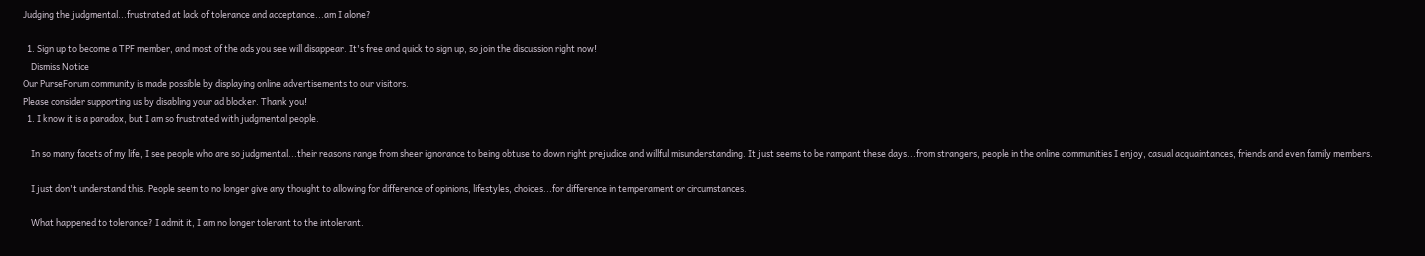Judging the judgmental...frustrated at lack of tolerance and acceptance...am I alone?

  1. Sign up to become a TPF member, and most of the ads you see will disappear. It's free and quick to sign up, so join the discussion right now!
    Dismiss Notice
Our PurseForum community is made possible by displaying online advertisements to our visitors.
Please consider supporting us by disabling your ad blocker. Thank you!
  1. I know it is a paradox, but I am so frustrated with judgmental people.

    In so many facets of my life, I see people who are so judgmental...their reasons range from sheer ignorance to being obtuse to down right prejudice and willful misunderstanding. It just seems to be rampant these days...from strangers, people in the online communities I enjoy, casual acquaintances, friends and even family members.

    I just don't understand this. People seem to no longer give any thought to allowing for difference of opinions, lifestyles, choices...for difference in temperament or circumstances.

    What happened to tolerance? I admit it, I am no longer tolerant to the intolerant.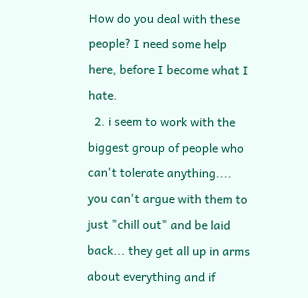How do you deal with these people? I need some help here, before I become what I hate.
  2. i seem to work with the biggest group of people who can't tolerate anything.... you can't argue with them to just "chill out" and be laid back... they get all up in arms about everything and if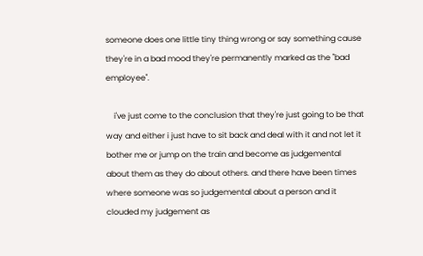someone does one little tiny thing wrong or say something cause they're in a bad mood they're permanently marked as the "bad employee".

    i've just come to the conclusion that they're just going to be that way and either i just have to sit back and deal with it and not let it bother me or jump on the train and become as judgemental about them as they do about others. and there have been times where someone was so judgemental about a person and it clouded my judgement as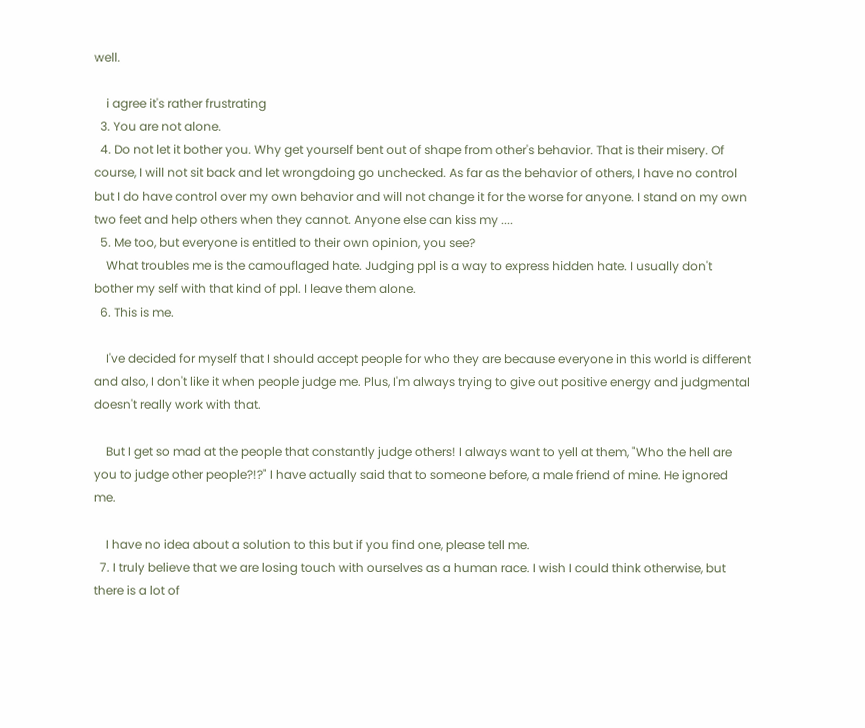well.

    i agree it's rather frustrating
  3. You are not alone.
  4. Do not let it bother you. Why get yourself bent out of shape from other's behavior. That is their misery. Of course, I will not sit back and let wrongdoing go unchecked. As far as the behavior of others, I have no control but I do have control over my own behavior and will not change it for the worse for anyone. I stand on my own two feet and help others when they cannot. Anyone else can kiss my ....
  5. Me too, but everyone is entitled to their own opinion, you see?
    What troubles me is the camouflaged hate. Judging ppl is a way to express hidden hate. I usually don't bother my self with that kind of ppl. I leave them alone.
  6. This is me.

    I've decided for myself that I should accept people for who they are because everyone in this world is different and also, I don't like it when people judge me. Plus, I'm always trying to give out positive energy and judgmental doesn't really work with that.

    But I get so mad at the people that constantly judge others! I always want to yell at them, "Who the hell are you to judge other people?!?" I have actually said that to someone before, a male friend of mine. He ignored me.

    I have no idea about a solution to this but if you find one, please tell me.
  7. I truly believe that we are losing touch with ourselves as a human race. I wish I could think otherwise, but there is a lot of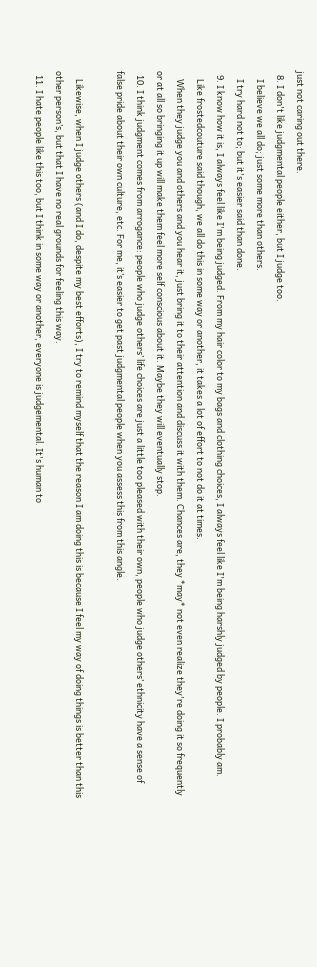just not caring out there.
  8. I don't like judgmental people either, but I judge too.
    I believe we all do; just some more than others.
    I try hard not to; but it's easier said than done.
  9. I know how it is, I always feel like I'm being judged. From my hair color to my bags and clothing choices, I always feel like I'm being harshly judged by people. I probably am.
    Like frostedcouture said though, we all do this in some way or another, it takes a lot of effort to not do it at times.
    When they judge you and others and you hear it, just bring it to their attention and discuss it with them. Chances are, they *may* not even realize they're doing it so frequently or at all so bringing it up will make them feel more self conscious about it. Maybe they will eventually stop.
  10. I think judgment comes from arrogance: people who judge others’ life choices are just a little too pleased with their own, people who judge others’ ethnicity have a sense of false pride about their own culture, etc. For me, it’s easier to get past judgmental people when you assess this from this angle.

    Likewise, when I judge others (and I do, despite my best efforts), I try to remind myself that the reason I am doing this is because I feel my way of doing things is better than this other person’s, but that I have no real grounds for feeling this way.
  11. I hate people like this too, but I think in some way or another, everyone is judgemental. It's human to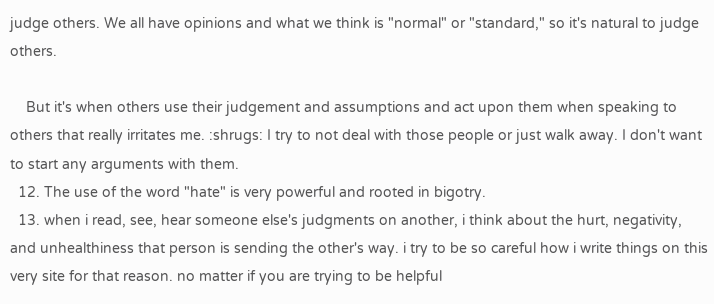judge others. We all have opinions and what we think is "normal" or "standard," so it's natural to judge others.

    But it's when others use their judgement and assumptions and act upon them when speaking to others that really irritates me. :shrugs: I try to not deal with those people or just walk away. I don't want to start any arguments with them.
  12. The use of the word "hate" is very powerful and rooted in bigotry.
  13. when i read, see, hear someone else's judgments on another, i think about the hurt, negativity, and unhealthiness that person is sending the other's way. i try to be so careful how i write things on this very site for that reason. no matter if you are trying to be helpful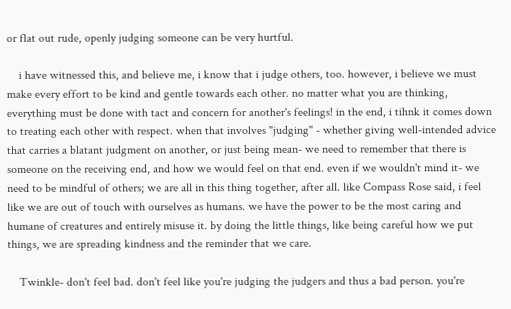or flat out rude, openly judging someone can be very hurtful.

    i have witnessed this, and believe me, i know that i judge others, too. however, i believe we must make every effort to be kind and gentle towards each other. no matter what you are thinking, everything must be done with tact and concern for another's feelings! in the end, i tihnk it comes down to treating each other with respect. when that involves "judging" - whether giving well-intended advice that carries a blatant judgment on another, or just being mean- we need to remember that there is someone on the receiving end, and how we would feel on that end. even if we wouldn't mind it- we need to be mindful of others; we are all in this thing together, after all. like Compass Rose said, i feel like we are out of touch with ourselves as humans. we have the power to be the most caring and humane of creatures and entirely misuse it. by doing the little things, like being careful how we put things, we are spreading kindness and the reminder that we care.

    Twinkle- don't feel bad. don't feel like you're judging the judgers and thus a bad person. you're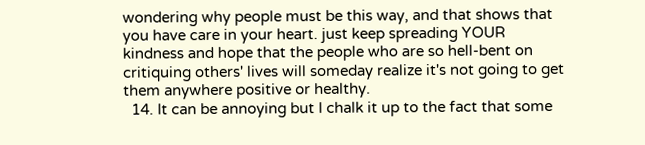wondering why people must be this way, and that shows that you have care in your heart. just keep spreading YOUR kindness and hope that the people who are so hell-bent on critiquing others' lives will someday realize it's not going to get them anywhere positive or healthy.
  14. It can be annoying but I chalk it up to the fact that some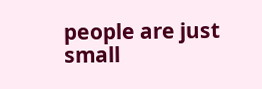people are just small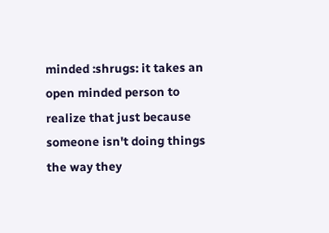minded :shrugs: it takes an open minded person to realize that just because someone isn't doing things the way they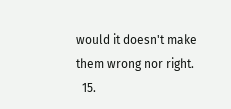would it doesn't make them wrong nor right.
  15.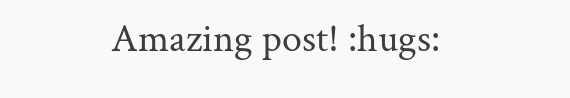Amazing post! :hugs: